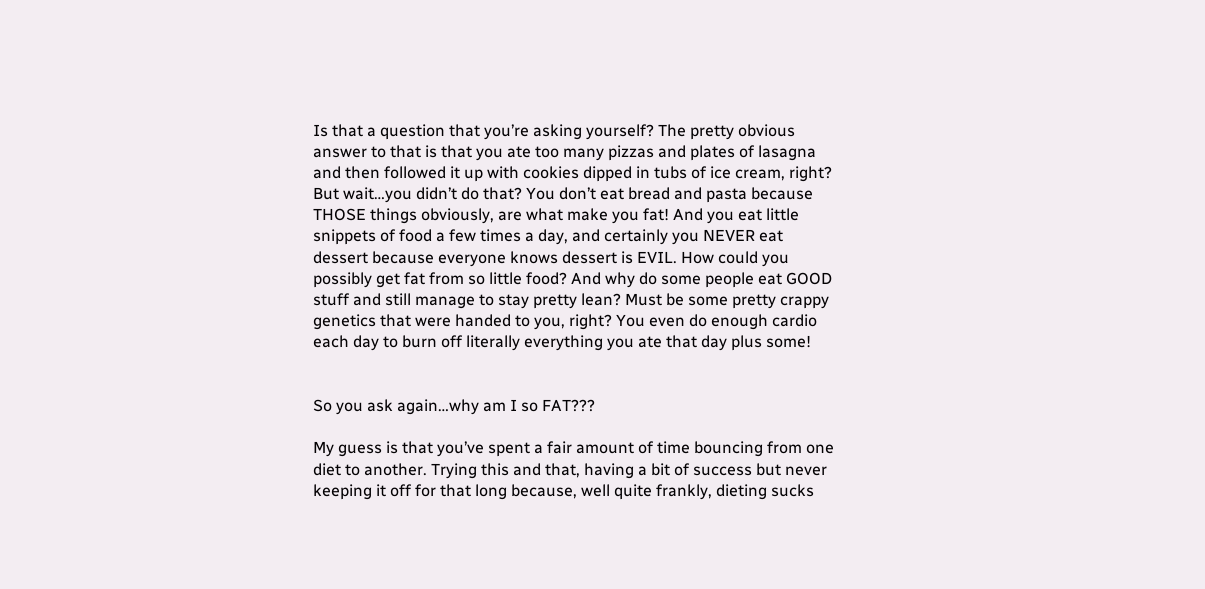Is that a question that you’re asking yourself? The pretty obvious answer to that is that you ate too many pizzas and plates of lasagna and then followed it up with cookies dipped in tubs of ice cream, right? But wait…you didn’t do that? You don’t eat bread and pasta because THOSE things obviously, are what make you fat! And you eat little snippets of food a few times a day, and certainly you NEVER eat dessert because everyone knows dessert is EVIL. How could you possibly get fat from so little food? And why do some people eat GOOD stuff and still manage to stay pretty lean? Must be some pretty crappy genetics that were handed to you, right? You even do enough cardio each day to burn off literally everything you ate that day plus some!


So you ask again…why am I so FAT???

My guess is that you’ve spent a fair amount of time bouncing from one diet to another. Trying this and that, having a bit of success but never keeping it off for that long because, well quite frankly, dieting sucks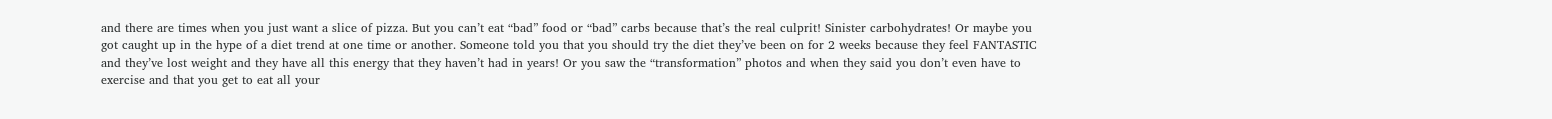and there are times when you just want a slice of pizza. But you can’t eat “bad” food or “bad” carbs because that’s the real culprit! Sinister carbohydrates! Or maybe you got caught up in the hype of a diet trend at one time or another. Someone told you that you should try the diet they’ve been on for 2 weeks because they feel FANTASTIC and they’ve lost weight and they have all this energy that they haven’t had in years! Or you saw the “transformation” photos and when they said you don’t even have to exercise and that you get to eat all your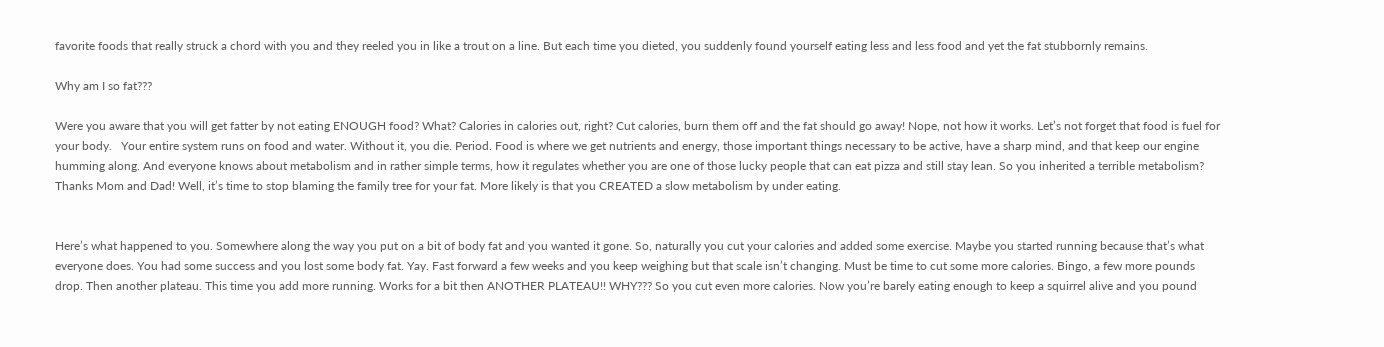favorite foods that really struck a chord with you and they reeled you in like a trout on a line. But each time you dieted, you suddenly found yourself eating less and less food and yet the fat stubbornly remains.

Why am I so fat???

Were you aware that you will get fatter by not eating ENOUGH food? What? Calories in calories out, right? Cut calories, burn them off and the fat should go away! Nope, not how it works. Let’s not forget that food is fuel for your body.   Your entire system runs on food and water. Without it, you die. Period. Food is where we get nutrients and energy, those important things necessary to be active, have a sharp mind, and that keep our engine humming along. And everyone knows about metabolism and in rather simple terms, how it regulates whether you are one of those lucky people that can eat pizza and still stay lean. So you inherited a terrible metabolism? Thanks Mom and Dad! Well, it’s time to stop blaming the family tree for your fat. More likely is that you CREATED a slow metabolism by under eating.


Here’s what happened to you. Somewhere along the way you put on a bit of body fat and you wanted it gone. So, naturally you cut your calories and added some exercise. Maybe you started running because that’s what everyone does. You had some success and you lost some body fat. Yay. Fast forward a few weeks and you keep weighing but that scale isn’t changing. Must be time to cut some more calories. Bingo, a few more pounds drop. Then another plateau. This time you add more running. Works for a bit then ANOTHER PLATEAU!! WHY??? So you cut even more calories. Now you’re barely eating enough to keep a squirrel alive and you pound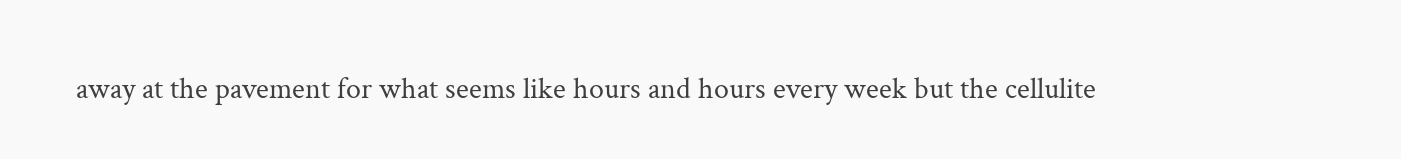away at the pavement for what seems like hours and hours every week but the cellulite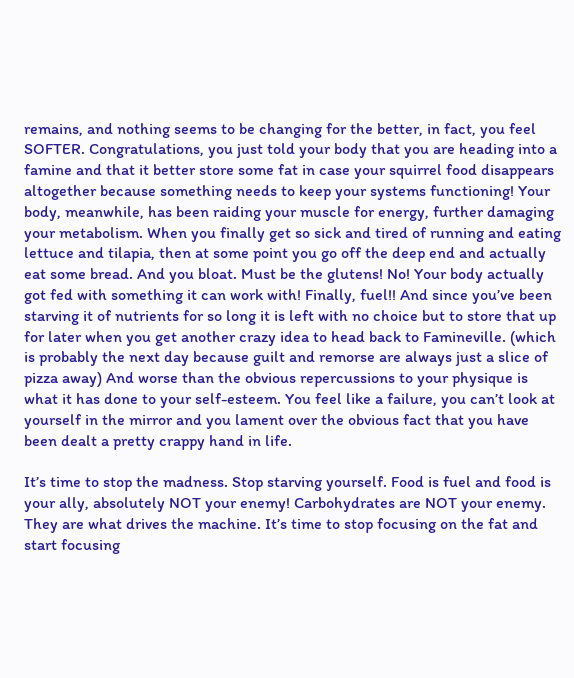remains, and nothing seems to be changing for the better, in fact, you feel SOFTER. Congratulations, you just told your body that you are heading into a famine and that it better store some fat in case your squirrel food disappears altogether because something needs to keep your systems functioning! Your body, meanwhile, has been raiding your muscle for energy, further damaging your metabolism. When you finally get so sick and tired of running and eating lettuce and tilapia, then at some point you go off the deep end and actually eat some bread. And you bloat. Must be the glutens! No! Your body actually got fed with something it can work with! Finally, fuel!! And since you’ve been starving it of nutrients for so long it is left with no choice but to store that up for later when you get another crazy idea to head back to Famineville. (which is probably the next day because guilt and remorse are always just a slice of pizza away) And worse than the obvious repercussions to your physique is what it has done to your self-esteem. You feel like a failure, you can’t look at yourself in the mirror and you lament over the obvious fact that you have been dealt a pretty crappy hand in life.

It’s time to stop the madness. Stop starving yourself. Food is fuel and food is your ally, absolutely NOT your enemy! Carbohydrates are NOT your enemy. They are what drives the machine. It’s time to stop focusing on the fat and start focusing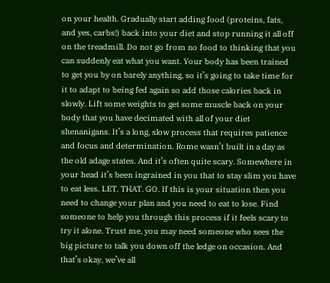on your health. Gradually start adding food (proteins, fats, and yes, carbs!) back into your diet and stop running it all off on the treadmill. Do not go from no food to thinking that you can suddenly eat what you want. Your body has been trained to get you by on barely anything, so it’s going to take time for it to adapt to being fed again so add those calories back in slowly. Lift some weights to get some muscle back on your body that you have decimated with all of your diet shenanigans. It’s a long, slow process that requires patience and focus and determination. Rome wasn’t built in a day as the old adage states. And it’s often quite scary. Somewhere in your head it’s been ingrained in you that to stay slim you have to eat less. LET. THAT. GO. If this is your situation then you need to change your plan and you need to eat to lose. Find someone to help you through this process if it feels scary to try it alone. Trust me, you may need someone who sees the big picture to talk you down off the ledge on occasion. And that’s okay, we’ve all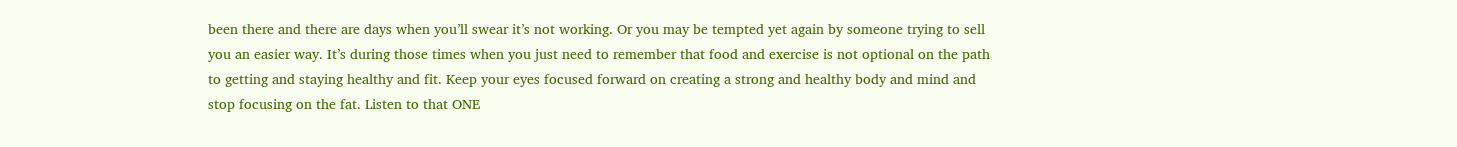been there and there are days when you’ll swear it’s not working. Or you may be tempted yet again by someone trying to sell you an easier way. It’s during those times when you just need to remember that food and exercise is not optional on the path to getting and staying healthy and fit. Keep your eyes focused forward on creating a strong and healthy body and mind and stop focusing on the fat. Listen to that ONE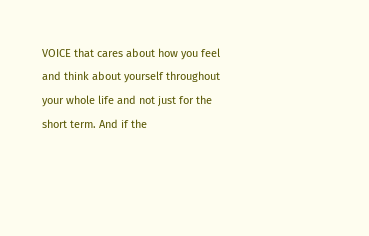VOICE that cares about how you feel and think about yourself throughout your whole life and not just for the short term. And if the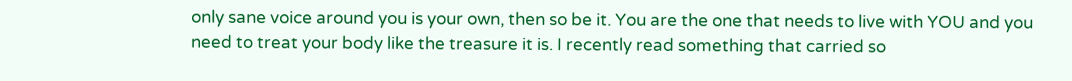only sane voice around you is your own, then so be it. You are the one that needs to live with YOU and you need to treat your body like the treasure it is. I recently read something that carried so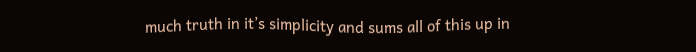much truth in it’s simplicity and sums all of this up in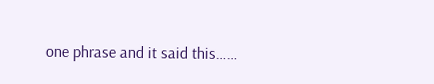one phrase and it said this……